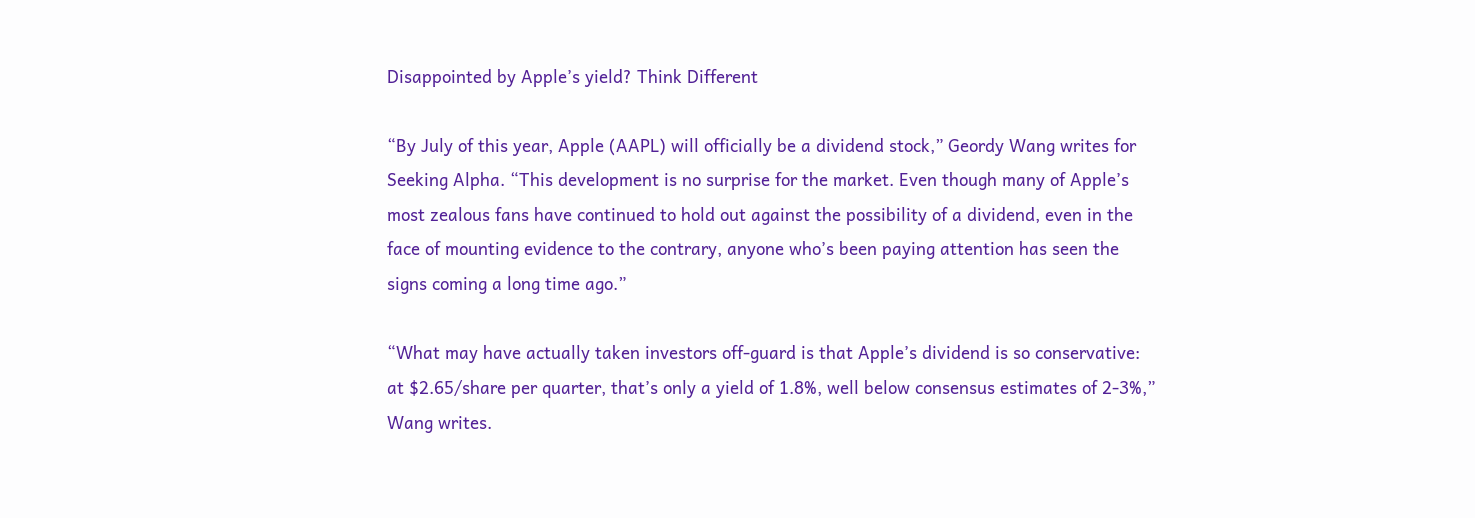Disappointed by Apple’s yield? Think Different

“By July of this year, Apple (AAPL) will officially be a dividend stock,” Geordy Wang writes for Seeking Alpha. “This development is no surprise for the market. Even though many of Apple’s most zealous fans have continued to hold out against the possibility of a dividend, even in the face of mounting evidence to the contrary, anyone who’s been paying attention has seen the signs coming a long time ago.”

“What may have actually taken investors off-guard is that Apple’s dividend is so conservative: at $2.65/share per quarter, that’s only a yield of 1.8%, well below consensus estimates of 2-3%,” Wang writes.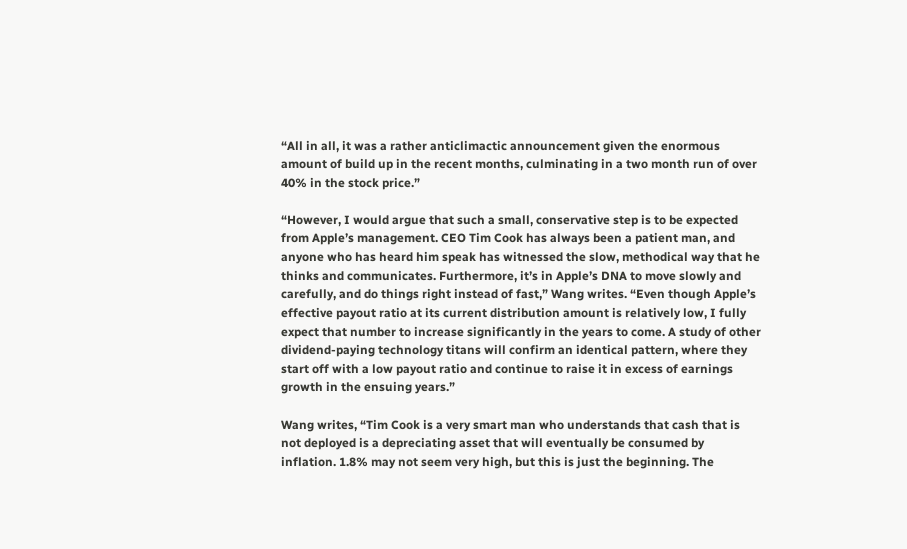“All in all, it was a rather anticlimactic announcement given the enormous amount of build up in the recent months, culminating in a two month run of over 40% in the stock price.”

“However, I would argue that such a small, conservative step is to be expected from Apple’s management. CEO Tim Cook has always been a patient man, and anyone who has heard him speak has witnessed the slow, methodical way that he thinks and communicates. Furthermore, it’s in Apple’s DNA to move slowly and carefully, and do things right instead of fast,” Wang writes. “Even though Apple’s effective payout ratio at its current distribution amount is relatively low, I fully expect that number to increase significantly in the years to come. A study of other dividend-paying technology titans will confirm an identical pattern, where they start off with a low payout ratio and continue to raise it in excess of earnings growth in the ensuing years.”

Wang writes, “Tim Cook is a very smart man who understands that cash that is not deployed is a depreciating asset that will eventually be consumed by inflation. 1.8% may not seem very high, but this is just the beginning. The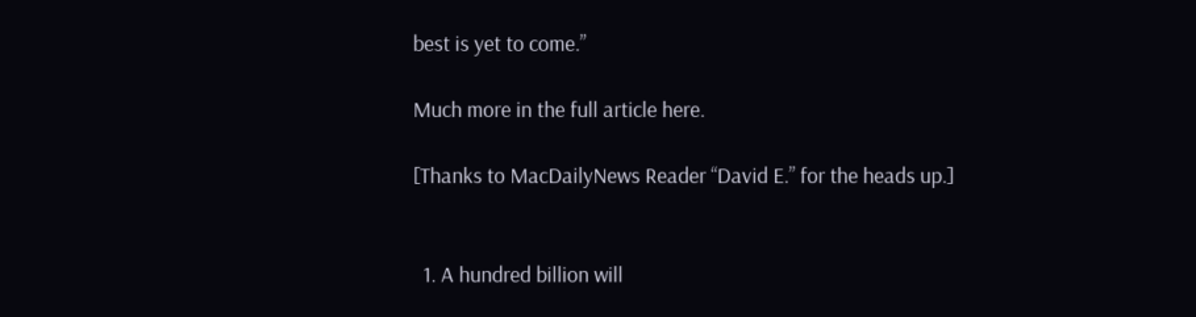best is yet to come.”

Much more in the full article here.

[Thanks to MacDailyNews Reader “David E.” for the heads up.]


  1. A hundred billion will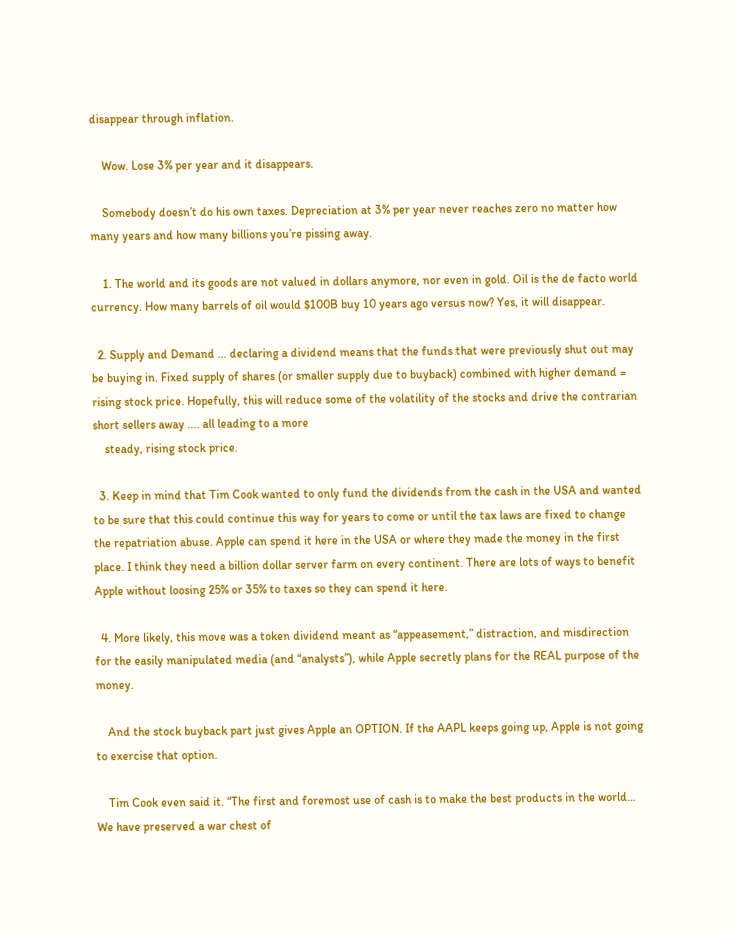disappear through inflation.

    Wow. Lose 3% per year and it disappears.

    Somebody doesn’t do his own taxes. Depreciation at 3% per year never reaches zero no matter how many years and how many billions you’re pissing away.

    1. The world and its goods are not valued in dollars anymore, nor even in gold. Oil is the de facto world currency. How many barrels of oil would $100B buy 10 years ago versus now? Yes, it will disappear.

  2. Supply and Demand … declaring a dividend means that the funds that were previously shut out may be buying in. Fixed supply of shares (or smaller supply due to buyback) combined with higher demand = rising stock price. Hopefully, this will reduce some of the volatility of the stocks and drive the contrarian short sellers away …. all leading to a more
    steady, rising stock price.

  3. Keep in mind that Tim Cook wanted to only fund the dividends from the cash in the USA and wanted to be sure that this could continue this way for years to come or until the tax laws are fixed to change the repatriation abuse. Apple can spend it here in the USA or where they made the money in the first place. I think they need a billion dollar server farm on every continent. There are lots of ways to benefit Apple without loosing 25% or 35% to taxes so they can spend it here.

  4. More likely, this move was a token dividend meant as “appeasement,” distraction, and misdirection for the easily manipulated media (and “analysts”), while Apple secretly plans for the REAL purpose of the money.

    And the stock buyback part just gives Apple an OPTION. If the AAPL keeps going up, Apple is not going to exercise that option.

    Tim Cook even said it. “The first and foremost use of cash is to make the best products in the world… We have preserved a war chest of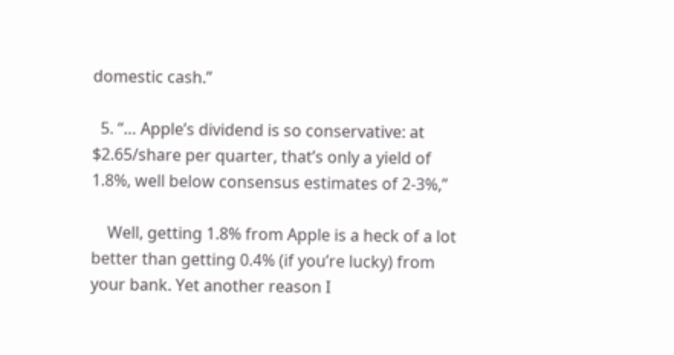domestic cash.”

  5. “… Apple’s dividend is so conservative: at $2.65/share per quarter, that’s only a yield of 1.8%, well below consensus estimates of 2-3%,”

    Well, getting 1.8% from Apple is a heck of a lot better than getting 0.4% (if you’re lucky) from your bank. Yet another reason I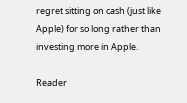regret sitting on cash (just like Apple) for so long rather than investing more in Apple.

Reader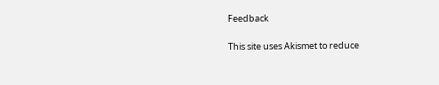Feedback

This site uses Akismet to reduce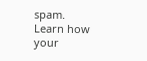spam. Learn how your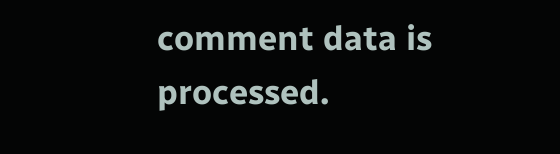comment data is processed.